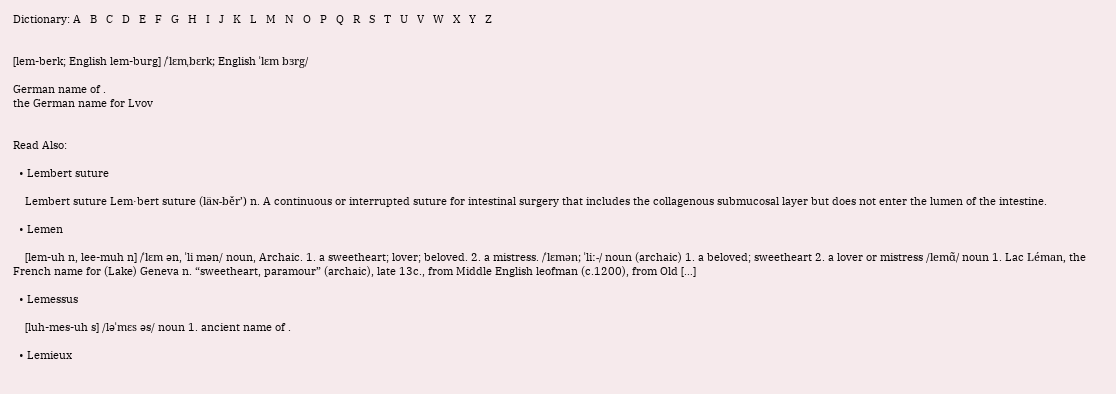Dictionary: A   B   C   D   E   F   G   H   I   J   K   L   M   N   O   P   Q   R   S   T   U   V   W   X   Y   Z


[lem-berk; English lem-burg] /ˈlɛmˌbɛrk; English ˈlɛm bɜrg/

German name of .
the German name for Lvov


Read Also:

  • Lembert suture

    Lembert suture Lem·bert suture (läɴ-běr’) n. A continuous or interrupted suture for intestinal surgery that includes the collagenous submucosal layer but does not enter the lumen of the intestine.

  • Lemen

    [lem-uh n, lee-muh n] /ˈlɛm ən, ˈli mən/ noun, Archaic. 1. a sweetheart; lover; beloved. 2. a mistress. /ˈlɛmən; ˈliː-/ noun (archaic) 1. a beloved; sweetheart 2. a lover or mistress /lemɑ̃/ noun 1. Lac Léman, the French name for (Lake) Geneva n. “sweetheart, paramour” (archaic), late 13c., from Middle English leofman (c.1200), from Old […]

  • Lemessus

    [luh-mes-uh s] /ləˈmɛs əs/ noun 1. ancient name of .

  • Lemieux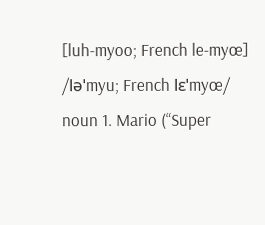[luh-myoo; French le-myœ] /ləˈmyu; French lɛˈmyœ/ noun 1. Mario (“Super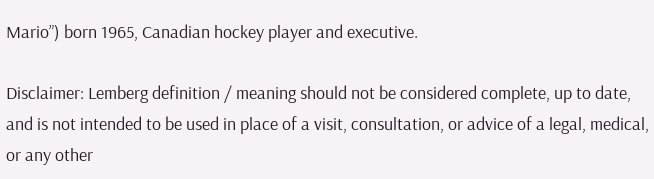Mario”) born 1965, Canadian hockey player and executive.

Disclaimer: Lemberg definition / meaning should not be considered complete, up to date, and is not intended to be used in place of a visit, consultation, or advice of a legal, medical, or any other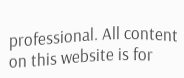professional. All content on this website is for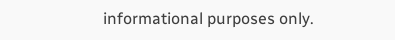informational purposes only.